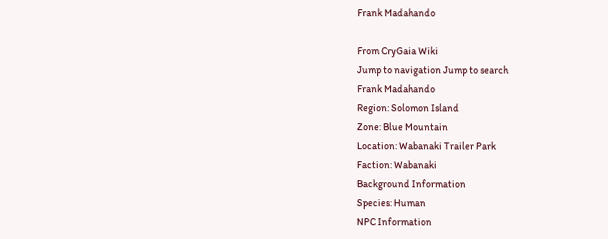Frank Madahando

From CryGaia Wiki
Jump to navigation Jump to search
Frank Madahando
Region: Solomon Island
Zone: Blue Mountain
Location: Wabanaki Trailer Park
Faction: Wabanaki
Background Information
Species: Human
NPC Information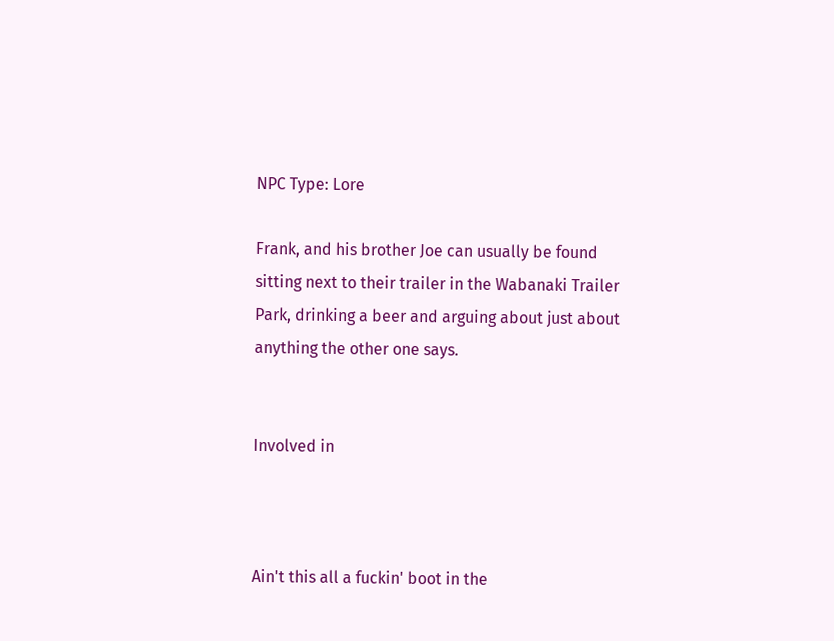NPC Type: Lore

Frank, and his brother Joe can usually be found sitting next to their trailer in the Wabanaki Trailer Park, drinking a beer and arguing about just about anything the other one says.


Involved in



Ain't this all a fuckin' boot in the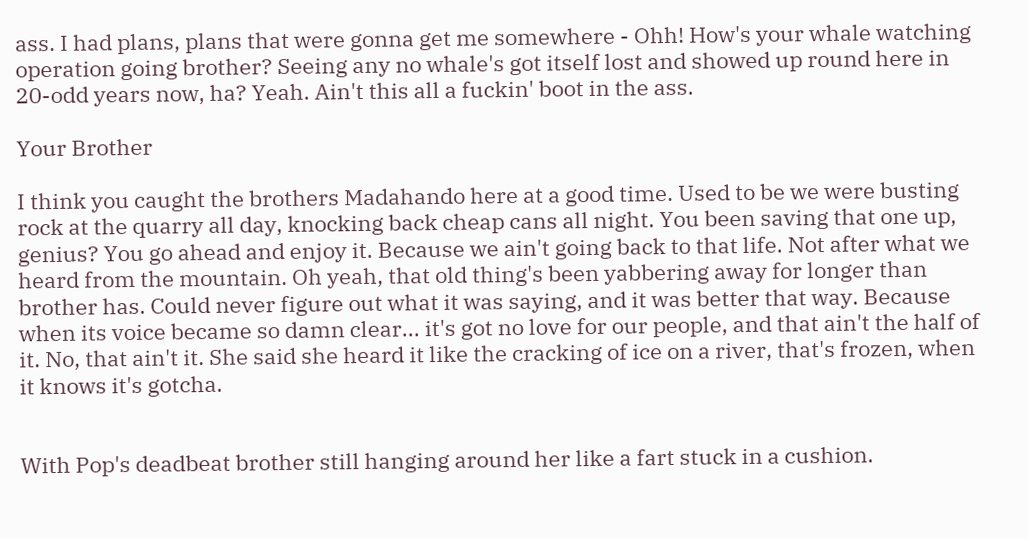ass. I had plans, plans that were gonna get me somewhere - Ohh! How's your whale watching operation going brother? Seeing any no whale's got itself lost and showed up round here in 20-odd years now, ha? Yeah. Ain't this all a fuckin' boot in the ass.

Your Brother

I think you caught the brothers Madahando here at a good time. Used to be we were busting rock at the quarry all day, knocking back cheap cans all night. You been saving that one up, genius? You go ahead and enjoy it. Because we ain't going back to that life. Not after what we heard from the mountain. Oh yeah, that old thing's been yabbering away for longer than brother has. Could never figure out what it was saying, and it was better that way. Because when its voice became so damn clear... it's got no love for our people, and that ain't the half of it. No, that ain't it. She said she heard it like the cracking of ice on a river, that's frozen, when it knows it's gotcha.


With Pop's deadbeat brother still hanging around her like a fart stuck in a cushion.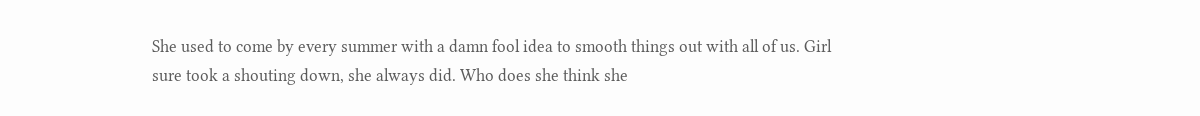She used to come by every summer with a damn fool idea to smooth things out with all of us. Girl sure took a shouting down, she always did. Who does she think she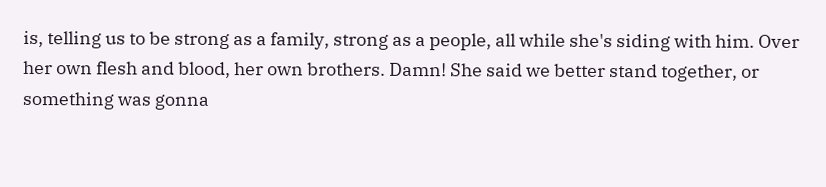is, telling us to be strong as a family, strong as a people, all while she's siding with him. Over her own flesh and blood, her own brothers. Damn! She said we better stand together, or something was gonna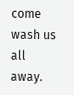come wash us all away.